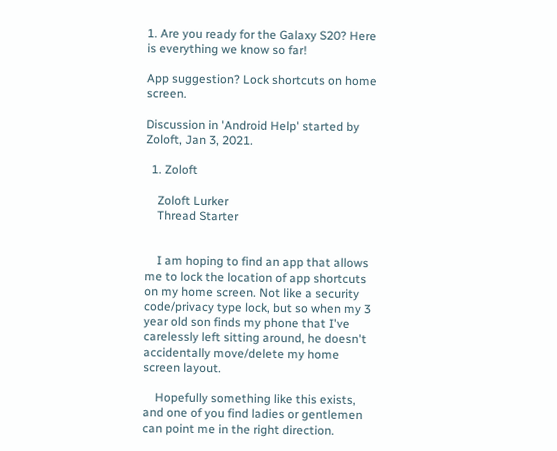1. Are you ready for the Galaxy S20? Here is everything we know so far!

App suggestion? Lock shortcuts on home screen.

Discussion in 'Android Help' started by Zoloft, Jan 3, 2021.

  1. Zoloft

    Zoloft Lurker
    Thread Starter


    I am hoping to find an app that allows me to lock the location of app shortcuts on my home screen. Not like a security code/privacy type lock, but so when my 3 year old son finds my phone that I've carelessly left sitting around, he doesn't accidentally move/delete my home screen layout.

    Hopefully something like this exists, and one of you find ladies or gentlemen can point me in the right direction.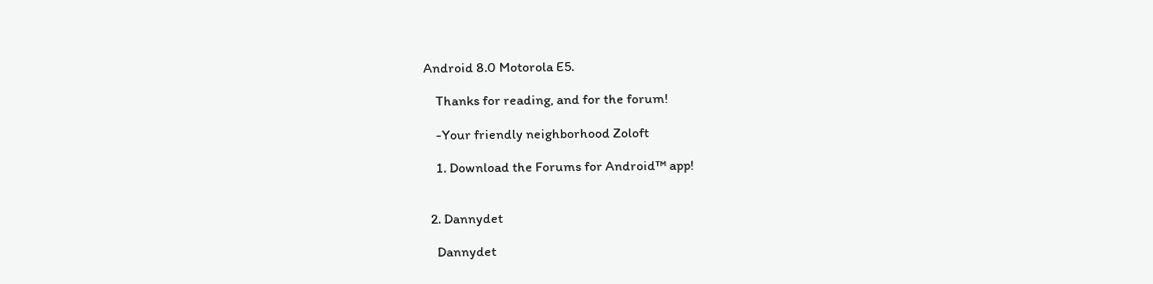Android 8.0 Motorola E5.

    Thanks for reading, and for the forum!

    -Your friendly neighborhood Zoloft

    1. Download the Forums for Android™ app!


  2. Dannydet

    Dannydet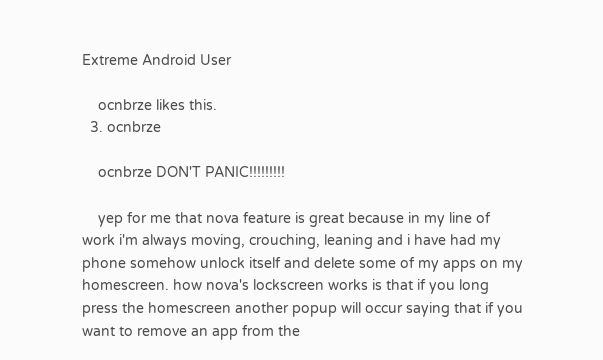Extreme Android User

    ocnbrze likes this.
  3. ocnbrze

    ocnbrze DON'T PANIC!!!!!!!!!

    yep for me that nova feature is great because in my line of work i'm always moving, crouching, leaning and i have had my phone somehow unlock itself and delete some of my apps on my homescreen. how nova's lockscreen works is that if you long press the homescreen another popup will occur saying that if you want to remove an app from the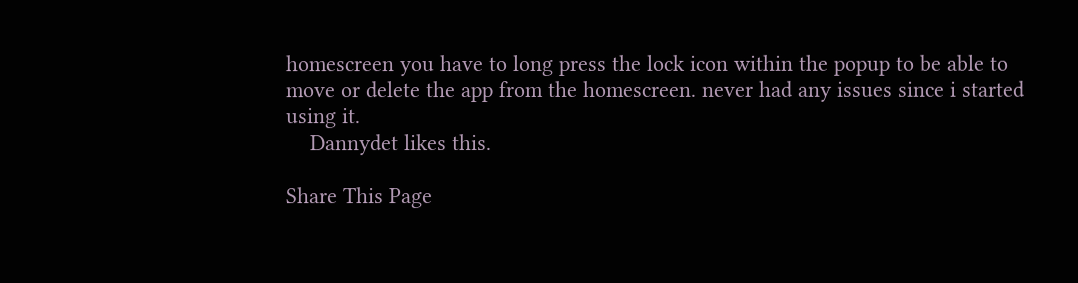homescreen you have to long press the lock icon within the popup to be able to move or delete the app from the homescreen. never had any issues since i started using it.
    Dannydet likes this.

Share This Page